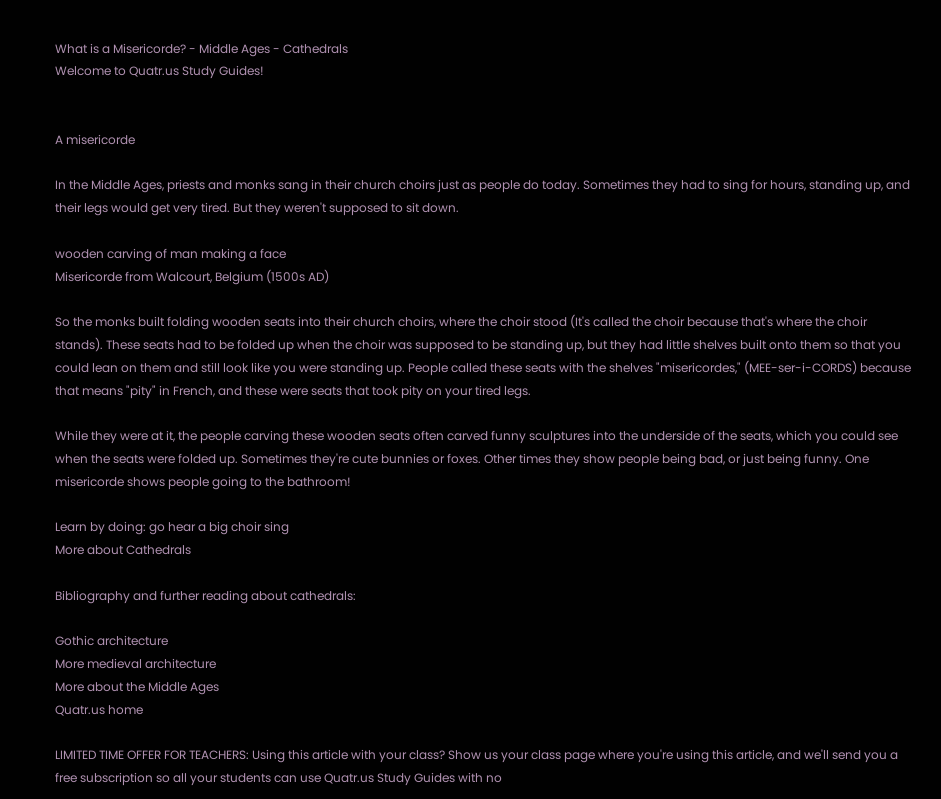What is a Misericorde? - Middle Ages - Cathedrals
Welcome to Quatr.us Study Guides!


A misericorde

In the Middle Ages, priests and monks sang in their church choirs just as people do today. Sometimes they had to sing for hours, standing up, and their legs would get very tired. But they weren't supposed to sit down.

wooden carving of man making a face
Misericorde from Walcourt, Belgium (1500s AD)

So the monks built folding wooden seats into their church choirs, where the choir stood (It's called the choir because that's where the choir stands). These seats had to be folded up when the choir was supposed to be standing up, but they had little shelves built onto them so that you could lean on them and still look like you were standing up. People called these seats with the shelves "misericordes," (MEE-ser-i-CORDS) because that means "pity" in French, and these were seats that took pity on your tired legs.

While they were at it, the people carving these wooden seats often carved funny sculptures into the underside of the seats, which you could see when the seats were folded up. Sometimes they're cute bunnies or foxes. Other times they show people being bad, or just being funny. One misericorde shows people going to the bathroom!

Learn by doing: go hear a big choir sing
More about Cathedrals

Bibliography and further reading about cathedrals:

Gothic architecture
More medieval architecture
More about the Middle Ages
Quatr.us home

LIMITED TIME OFFER FOR TEACHERS: Using this article with your class? Show us your class page where you're using this article, and we'll send you a free subscription so all your students can use Quatr.us Study Guides with no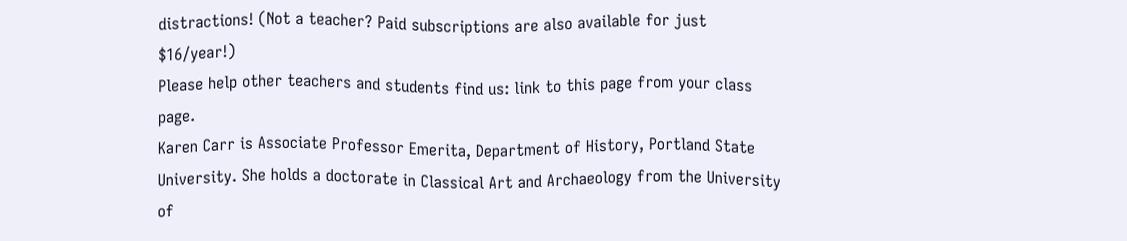distractions! (Not a teacher? Paid subscriptions are also available for just $16/year!)
Please help other teachers and students find us: link to this page from your class page.
Karen Carr is Associate Professor Emerita, Department of History, Portland State University. She holds a doctorate in Classical Art and Archaeology from the University of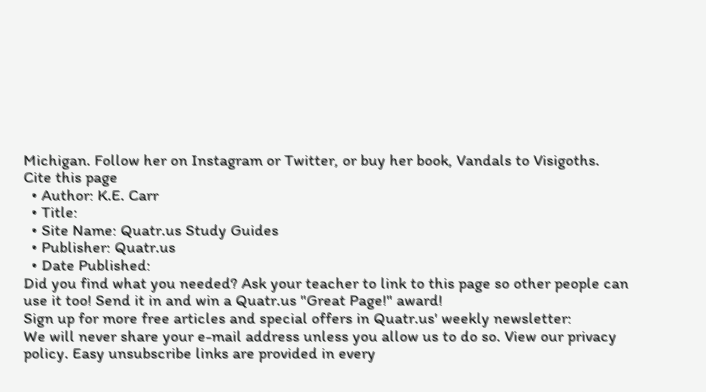Michigan. Follow her on Instagram or Twitter, or buy her book, Vandals to Visigoths.
Cite this page
  • Author: K.E. Carr
  • Title:
  • Site Name: Quatr.us Study Guides
  • Publisher: Quatr.us
  • Date Published:
Did you find what you needed? Ask your teacher to link to this page so other people can use it too! Send it in and win a Quatr.us "Great Page!" award!
Sign up for more free articles and special offers in Quatr.us' weekly newsletter:
We will never share your e-mail address unless you allow us to do so. View our privacy policy. Easy unsubscribe links are provided in every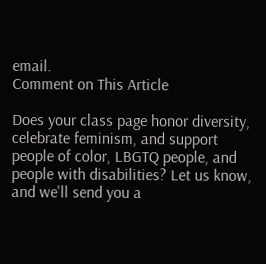email.
Comment on This Article

Does your class page honor diversity, celebrate feminism, and support people of color, LBGTQ people, and people with disabilities? Let us know, and we'll send you a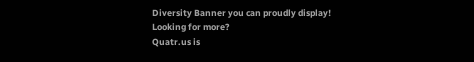Diversity Banner you can proudly display!
Looking for more?
Quatr.us is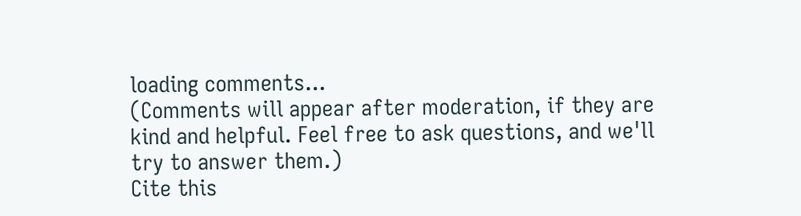loading comments...
(Comments will appear after moderation, if they are kind and helpful. Feel free to ask questions, and we'll try to answer them.)
Cite this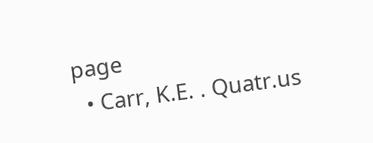page
  • Carr, K.E. . Quatr.us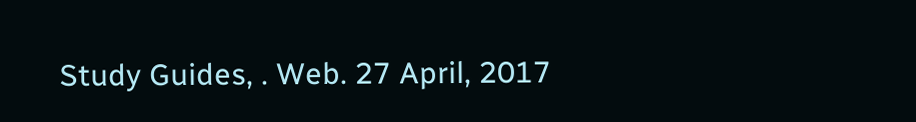Study Guides, . Web. 27 April, 2017